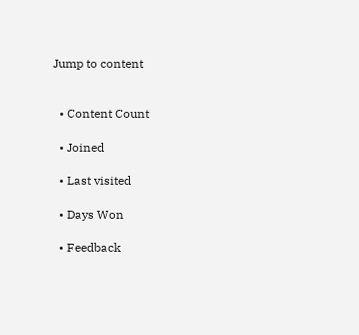Jump to content


  • Content Count

  • Joined

  • Last visited

  • Days Won

  • Feedback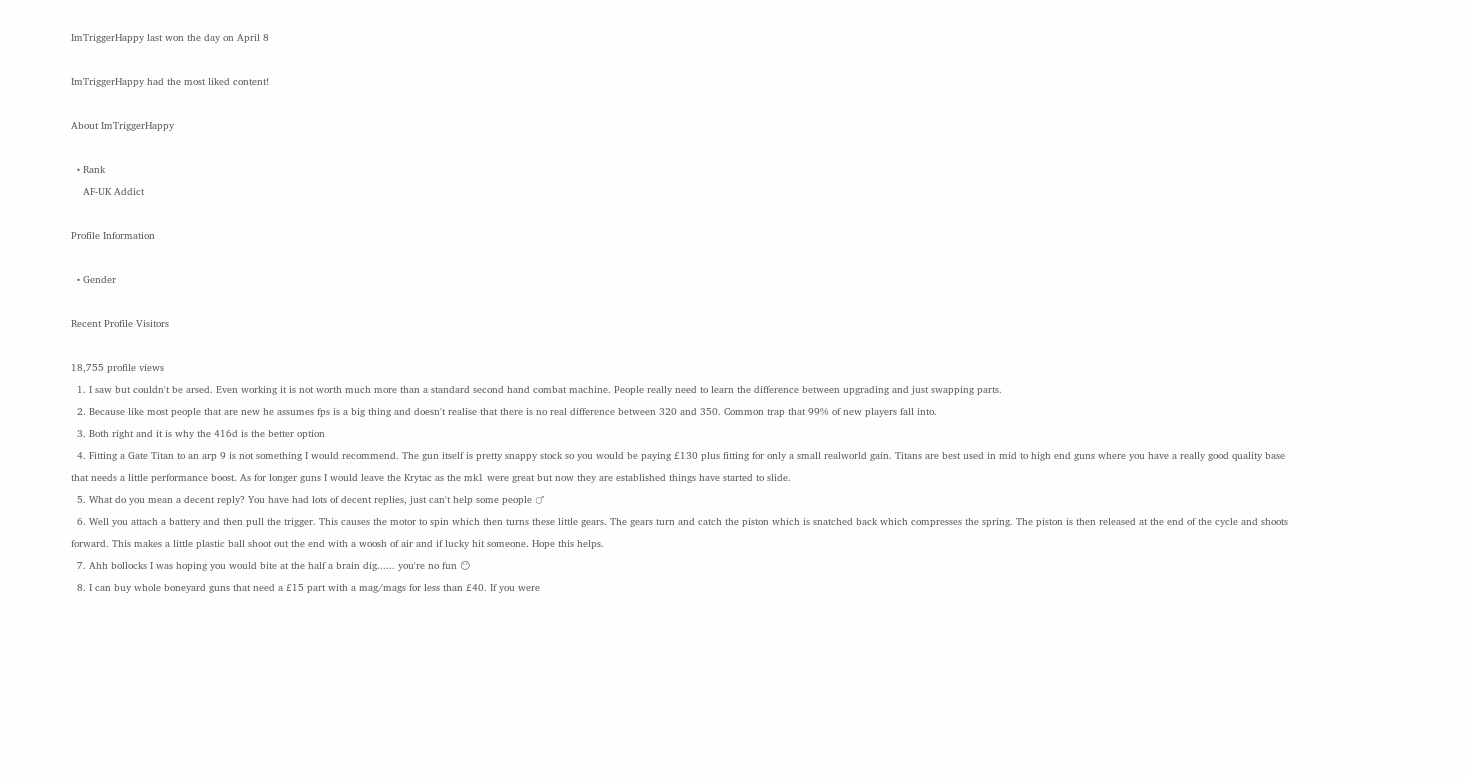ImTriggerHappy last won the day on April 8

ImTriggerHappy had the most liked content!

About ImTriggerHappy

  • Rank
    AF-UK Addict

Profile Information

  • Gender

Recent Profile Visitors

18,755 profile views
  1. I saw but couldn't be arsed. Even working it is not worth much more than a standard second hand combat machine. People really need to learn the difference between upgrading and just swapping parts.
  2. Because like most people that are new he assumes fps is a big thing and doesn't realise that there is no real difference between 320 and 350. Common trap that 99% of new players fall into.
  3. Both right and it is why the 416d is the better option
  4. Fitting a Gate Titan to an arp 9 is not something I would recommend. The gun itself is pretty snappy stock so you would be paying £130 plus fitting for only a small realworld gain. Titans are best used in mid to high end guns where you have a really good quality base that needs a little performance boost. As for longer guns I would leave the Krytac as the mk1 were great but now they are established things have started to slide.
  5. What do you mean a decent reply? You have had lots of decent replies, just can't help some people ♂
  6. Well you attach a battery and then pull the trigger. This causes the motor to spin which then turns these little gears. The gears turn and catch the piston which is snatched back which compresses the spring. The piston is then released at the end of the cycle and shoots forward. This makes a little plastic ball shoot out the end with a woosh of air and if lucky hit someone. Hope this helps.
  7. Ahh bollocks I was hoping you would bite at the half a brain dig...... you're no fun 😶
  8. I can buy whole boneyard guns that need a £15 part with a mag/mags for less than £40. If you were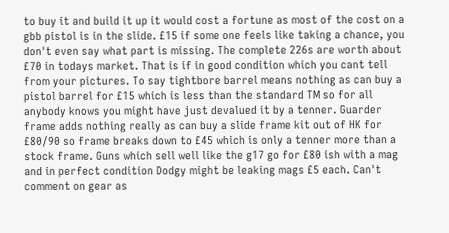to buy it and build it up it would cost a fortune as most of the cost on a gbb pistol is in the slide. £15 if some one feels like taking a chance, you don't even say what part is missing. The complete 226s are worth about £70 in todays market. That is if in good condition which you cant tell from your pictures. To say tightbore barrel means nothing as can buy a pistol barrel for £15 which is less than the standard TM so for all anybody knows you might have just devalued it by a tenner. Guarder frame adds nothing really as can buy a slide frame kit out of HK for £80/90 so frame breaks down to £45 which is only a tenner more than a stock frame. Guns which sell well like the g17 go for £80 ish with a mag and in perfect condition Dodgy might be leaking mags £5 each. Can't comment on gear as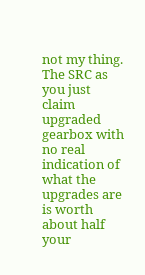not my thing. The SRC as you just claim upgraded gearbox with no real indication of what the upgrades are is worth about half your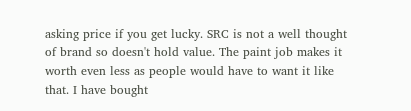asking price if you get lucky. SRC is not a well thought of brand so doesn't hold value. The paint job makes it worth even less as people would have to want it like that. I have bought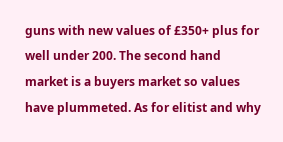guns with new values of £350+ plus for well under 200. The second hand market is a buyers market so values have plummeted. As for elitist and why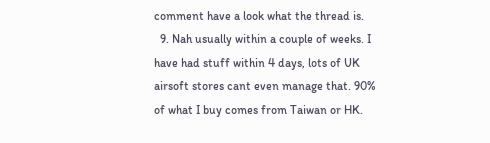comment have a look what the thread is.
  9. Nah usually within a couple of weeks. I have had stuff within 4 days, lots of UK airsoft stores cant even manage that. 90% of what I buy comes from Taiwan or HK.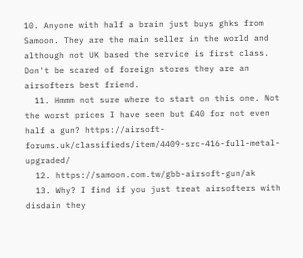10. Anyone with half a brain just buys ghks from Samoon. They are the main seller in the world and although not UK based the service is first class. Don't be scared of foreign stores they are an airsofters best friend.
  11. Hmmm not sure where to start on this one. Not the worst prices I have seen but £40 for not even half a gun? https://airsoft-forums.uk/classifieds/item/4409-src-416-full-metal-upgraded/
  12. https://samoon.com.tw/gbb-airsoft-gun/ak
  13. Why? I find if you just treat airsofters with disdain they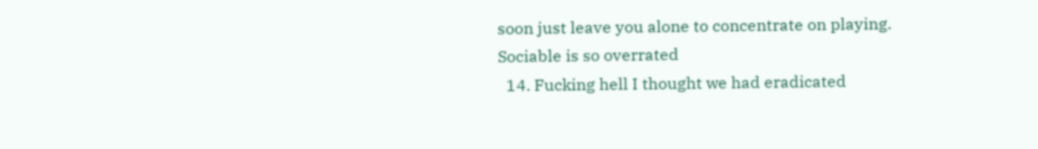soon just leave you alone to concentrate on playing. Sociable is so overrated
  14. Fucking hell I thought we had eradicated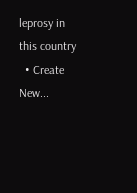leprosy in this country
  • Create New...